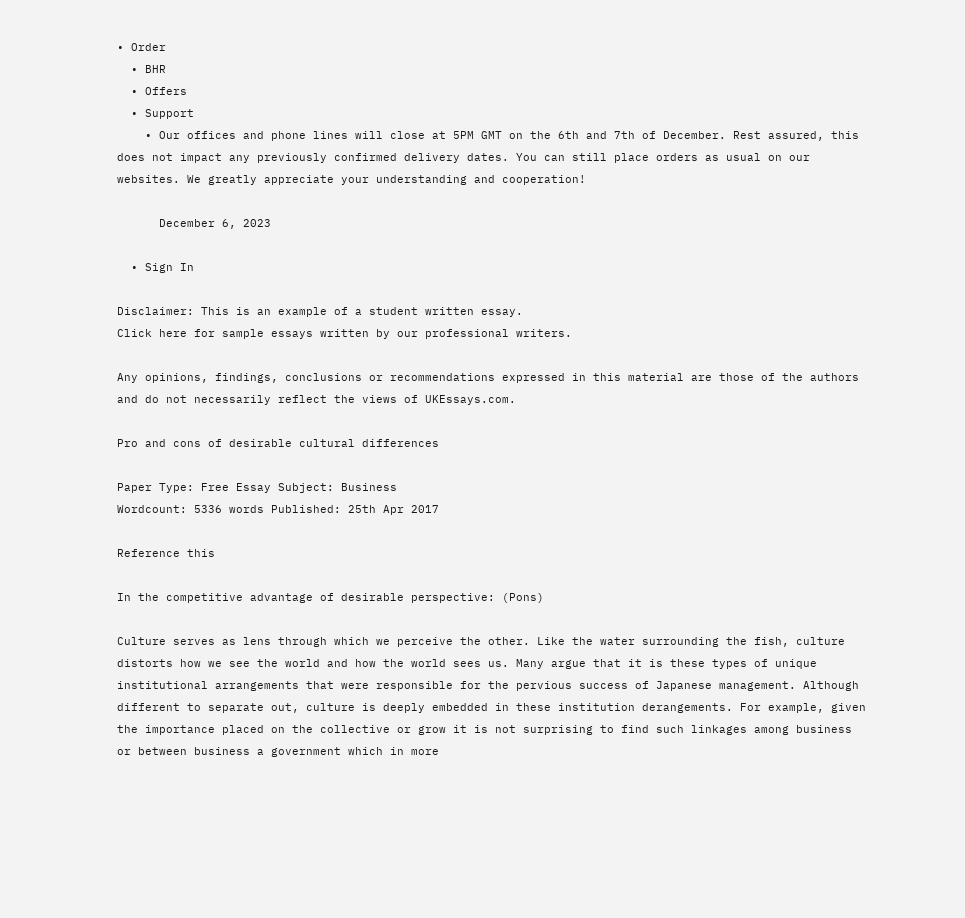• Order
  • BHR
  • Offers
  • Support
    • Our offices and phone lines will close at 5PM GMT on the 6th and 7th of December. Rest assured, this does not impact any previously confirmed delivery dates. You can still place orders as usual on our websites. We greatly appreciate your understanding and cooperation!

      December 6, 2023

  • Sign In

Disclaimer: This is an example of a student written essay.
Click here for sample essays written by our professional writers.

Any opinions, findings, conclusions or recommendations expressed in this material are those of the authors and do not necessarily reflect the views of UKEssays.com.

Pro and cons of desirable cultural differences

Paper Type: Free Essay Subject: Business
Wordcount: 5336 words Published: 25th Apr 2017

Reference this

In the competitive advantage of desirable perspective: (Pons)

Culture serves as lens through which we perceive the other. Like the water surrounding the fish, culture distorts how we see the world and how the world sees us. Many argue that it is these types of unique institutional arrangements that were responsible for the pervious success of Japanese management. Although different to separate out, culture is deeply embedded in these institution derangements. For example, given the importance placed on the collective or grow it is not surprising to find such linkages among business or between business a government which in more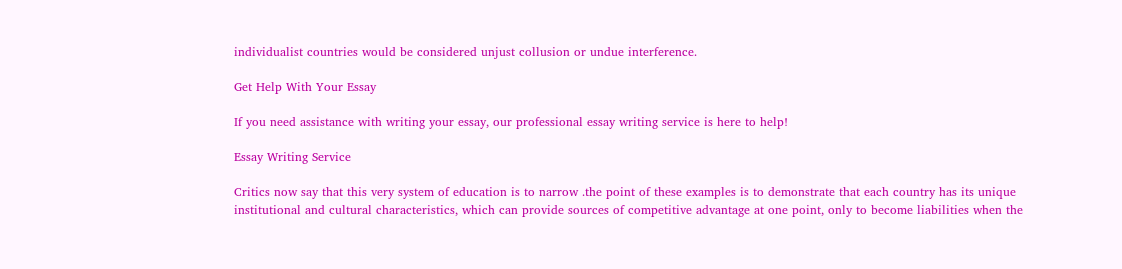individualist countries would be considered unjust collusion or undue interference.

Get Help With Your Essay

If you need assistance with writing your essay, our professional essay writing service is here to help!

Essay Writing Service

Critics now say that this very system of education is to narrow .the point of these examples is to demonstrate that each country has its unique institutional and cultural characteristics, which can provide sources of competitive advantage at one point, only to become liabilities when the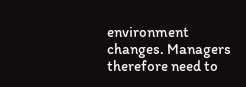environment changes. Managers therefore need to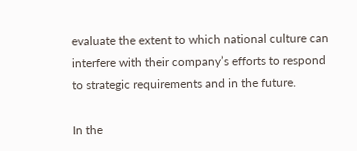evaluate the extent to which national culture can interfere with their company’s efforts to respond to strategic requirements and in the future.

In the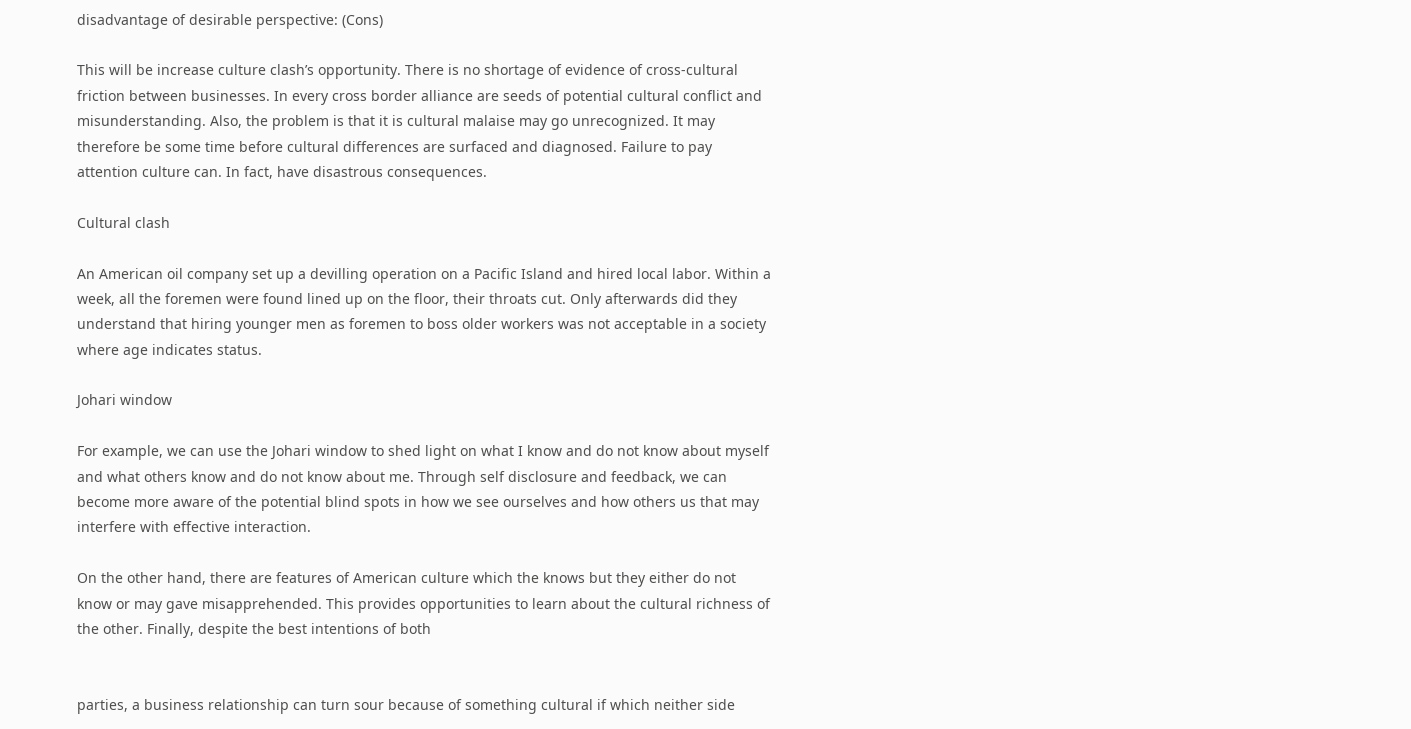disadvantage of desirable perspective: (Cons)

This will be increase culture clash’s opportunity. There is no shortage of evidence of cross-cultural friction between businesses. In every cross border alliance are seeds of potential cultural conflict and misunderstanding. Also, the problem is that it is cultural malaise may go unrecognized. It may therefore be some time before cultural differences are surfaced and diagnosed. Failure to pay attention culture can. In fact, have disastrous consequences.

Cultural clash

An American oil company set up a devilling operation on a Pacific Island and hired local labor. Within a week, all the foremen were found lined up on the floor, their throats cut. Only afterwards did they understand that hiring younger men as foremen to boss older workers was not acceptable in a society where age indicates status.

Johari window

For example, we can use the Johari window to shed light on what I know and do not know about myself and what others know and do not know about me. Through self disclosure and feedback, we can become more aware of the potential blind spots in how we see ourselves and how others us that may interfere with effective interaction.

On the other hand, there are features of American culture which the knows but they either do not know or may gave misapprehended. This provides opportunities to learn about the cultural richness of the other. Finally, despite the best intentions of both


parties, a business relationship can turn sour because of something cultural if which neither side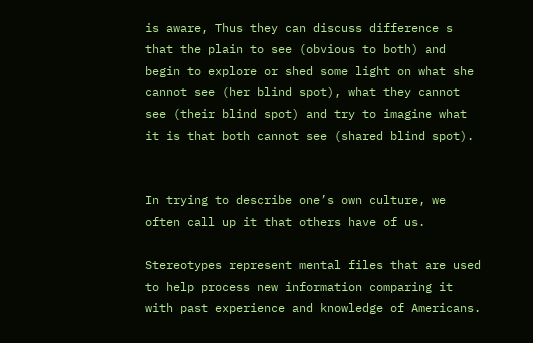is aware, Thus they can discuss difference s that the plain to see (obvious to both) and begin to explore or shed some light on what she cannot see (her blind spot), what they cannot see (their blind spot) and try to imagine what it is that both cannot see (shared blind spot).


In trying to describe one’s own culture, we often call up it that others have of us.

Stereotypes represent mental files that are used to help process new information comparing it with past experience and knowledge of Americans.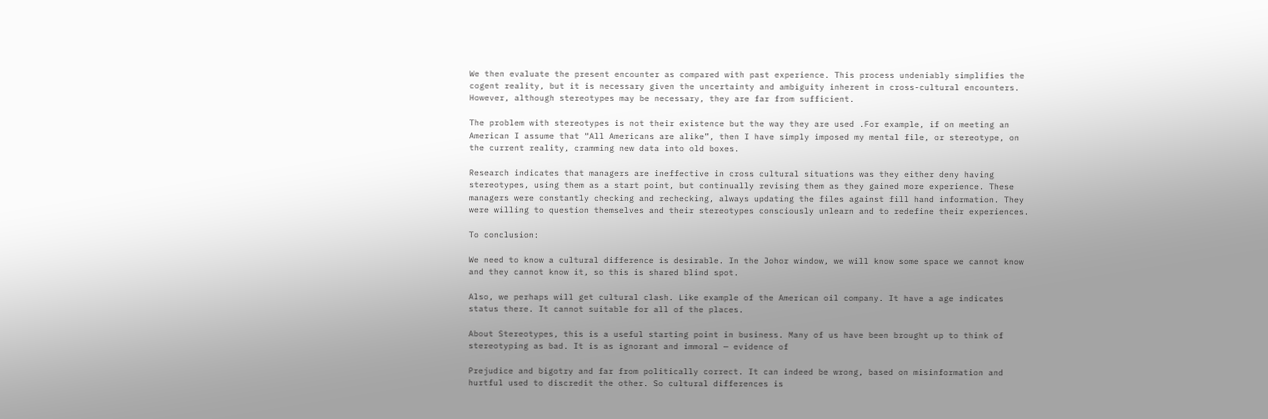We then evaluate the present encounter as compared with past experience. This process undeniably simplifies the cogent reality, but it is necessary given the uncertainty and ambiguity inherent in cross-cultural encounters. However, although stereotypes may be necessary, they are far from sufficient.

The problem with stereotypes is not their existence but the way they are used .For example, if on meeting an American I assume that “All Americans are alike”, then I have simply imposed my mental file, or stereotype, on the current reality, cramming new data into old boxes.

Research indicates that managers are ineffective in cross cultural situations was they either deny having stereotypes, using them as a start point, but continually revising them as they gained more experience. These managers were constantly checking and rechecking, always updating the files against fill hand information. They were willing to question themselves and their stereotypes consciously unlearn and to redefine their experiences.

To conclusion:

We need to know a cultural difference is desirable. In the Johor window, we will know some space we cannot know and they cannot know it, so this is shared blind spot.

Also, we perhaps will get cultural clash. Like example of the American oil company. It have a age indicates status there. It cannot suitable for all of the places.

About Stereotypes, this is a useful starting point in business. Many of us have been brought up to think of stereotyping as bad. It is as ignorant and immoral — evidence of

Prejudice and bigotry and far from politically correct. It can indeed be wrong, based on misinformation and hurtful used to discredit the other. So cultural differences is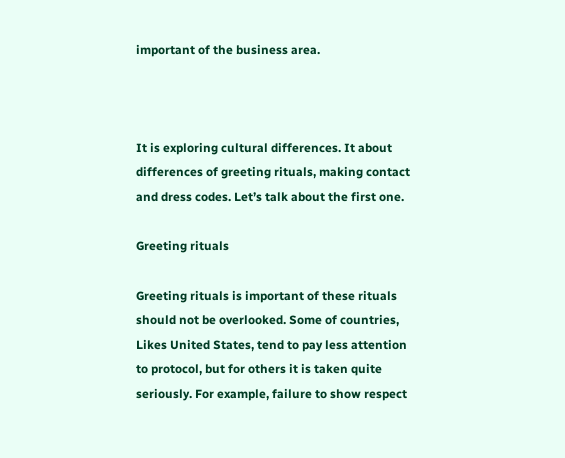important of the business area.



It is exploring cultural differences. It about differences of greeting rituals, making contact and dress codes. Let’s talk about the first one.

Greeting rituals

Greeting rituals is important of these rituals should not be overlooked. Some of countries, Likes United States, tend to pay less attention to protocol, but for others it is taken quite seriously. For example, failure to show respect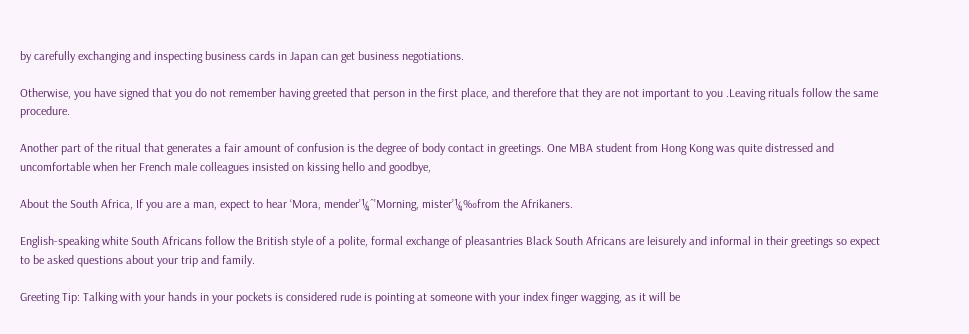by carefully exchanging and inspecting business cards in Japan can get business negotiations.

Otherwise, you have signed that you do not remember having greeted that person in the first place, and therefore that they are not important to you .Leaving rituals follow the same procedure.

Another part of the ritual that generates a fair amount of confusion is the degree of body contact in greetings. One MBA student from Hong Kong was quite distressed and uncomfortable when her French male colleagues insisted on kissing hello and goodbye,

About the South Africa, If you are a man, expect to hear ‘Mora, mender’¼ˆ’Morning, mister’¼‰from the Afrikaners.

English-speaking white South Africans follow the British style of a polite, formal exchange of pleasantries Black South Africans are leisurely and informal in their greetings so expect to be asked questions about your trip and family.

Greeting Tip: Talking with your hands in your pockets is considered rude is pointing at someone with your index finger wagging, as it will be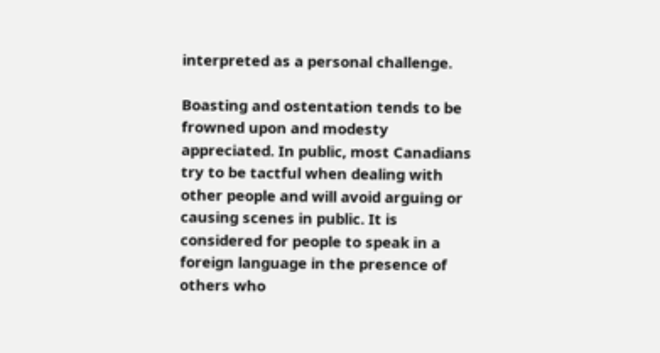interpreted as a personal challenge.

Boasting and ostentation tends to be frowned upon and modesty appreciated. In public, most Canadians try to be tactful when dealing with other people and will avoid arguing or causing scenes in public. It is considered for people to speak in a foreign language in the presence of others who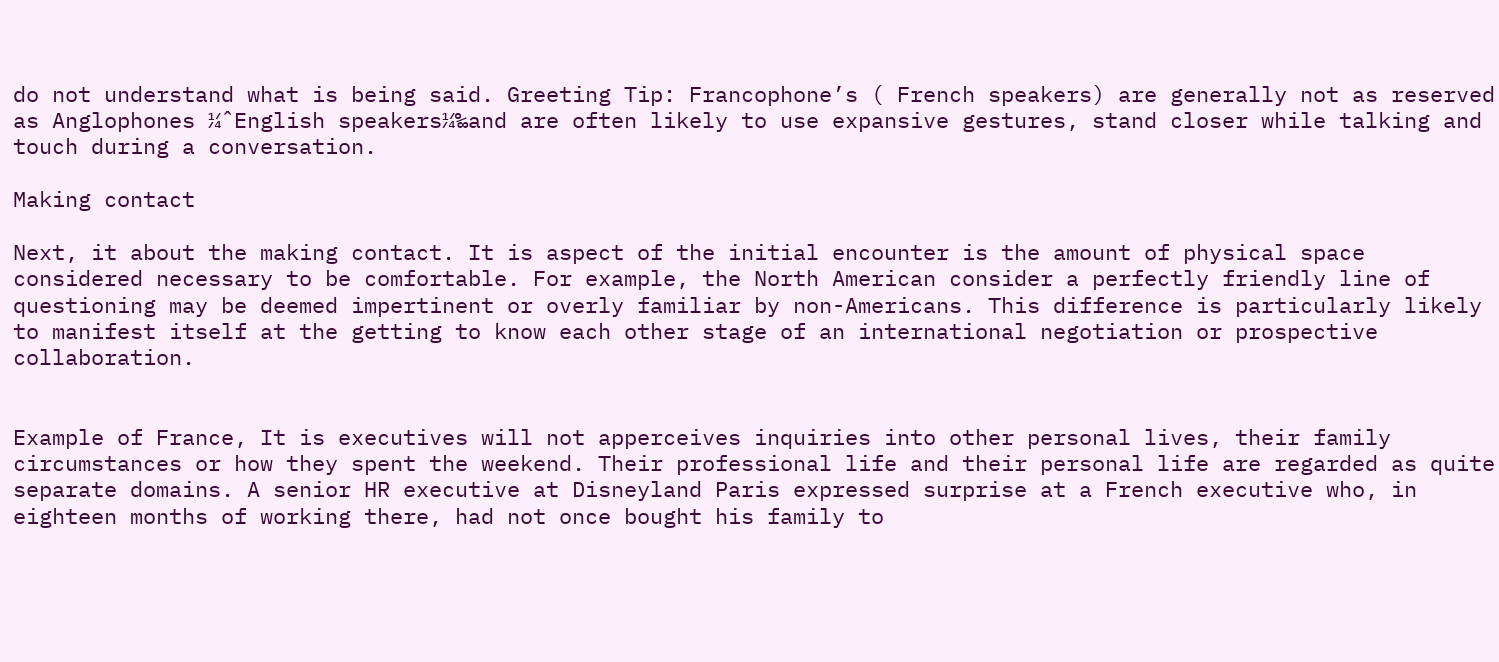do not understand what is being said. Greeting Tip: Francophone’s ( French speakers) are generally not as reserved as Anglophones ¼ˆEnglish speakers¼‰and are often likely to use expansive gestures, stand closer while talking and touch during a conversation.

Making contact

Next, it about the making contact. It is aspect of the initial encounter is the amount of physical space considered necessary to be comfortable. For example, the North American consider a perfectly friendly line of questioning may be deemed impertinent or overly familiar by non-Americans. This difference is particularly likely to manifest itself at the getting to know each other stage of an international negotiation or prospective collaboration.


Example of France, It is executives will not apperceives inquiries into other personal lives, their family circumstances or how they spent the weekend. Their professional life and their personal life are regarded as quite separate domains. A senior HR executive at Disneyland Paris expressed surprise at a French executive who, in eighteen months of working there, had not once bought his family to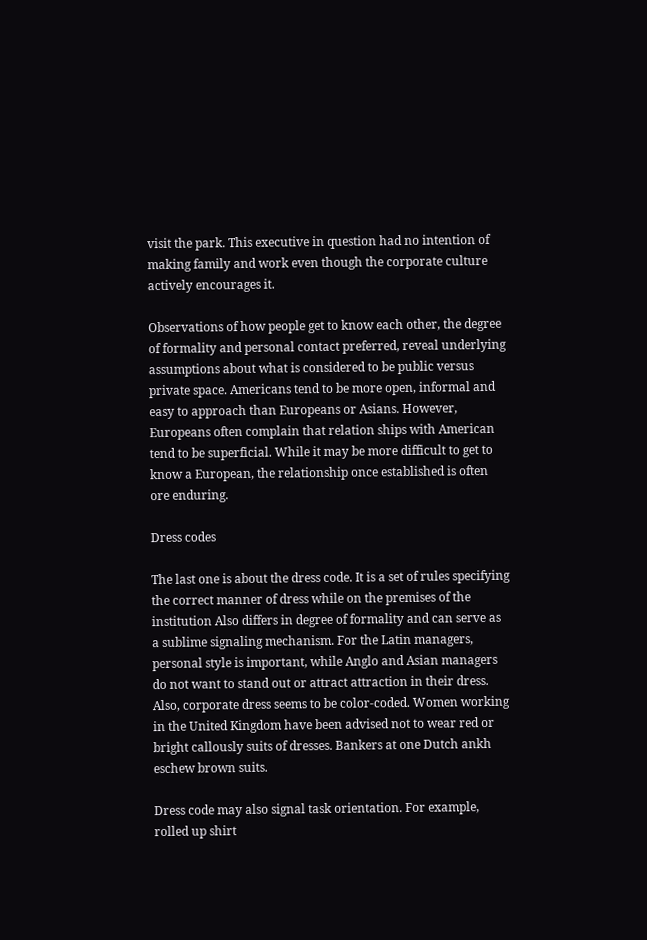visit the park. This executive in question had no intention of making family and work even though the corporate culture actively encourages it.

Observations of how people get to know each other, the degree of formality and personal contact preferred, reveal underlying assumptions about what is considered to be public versus private space. Americans tend to be more open, informal and easy to approach than Europeans or Asians. However, Europeans often complain that relation ships with American tend to be superficial. While it may be more difficult to get to know a European, the relationship once established is often ore enduring.

Dress codes

The last one is about the dress code. It is a set of rules specifying the correct manner of dress while on the premises of the institution Also differs in degree of formality and can serve as a sublime signaling mechanism. For the Latin managers, personal style is important, while Anglo and Asian managers do not want to stand out or attract attraction in their dress. Also, corporate dress seems to be color-coded. Women working in the United Kingdom have been advised not to wear red or bright callously suits of dresses. Bankers at one Dutch ankh eschew brown suits.

Dress code may also signal task orientation. For example, rolled up shirt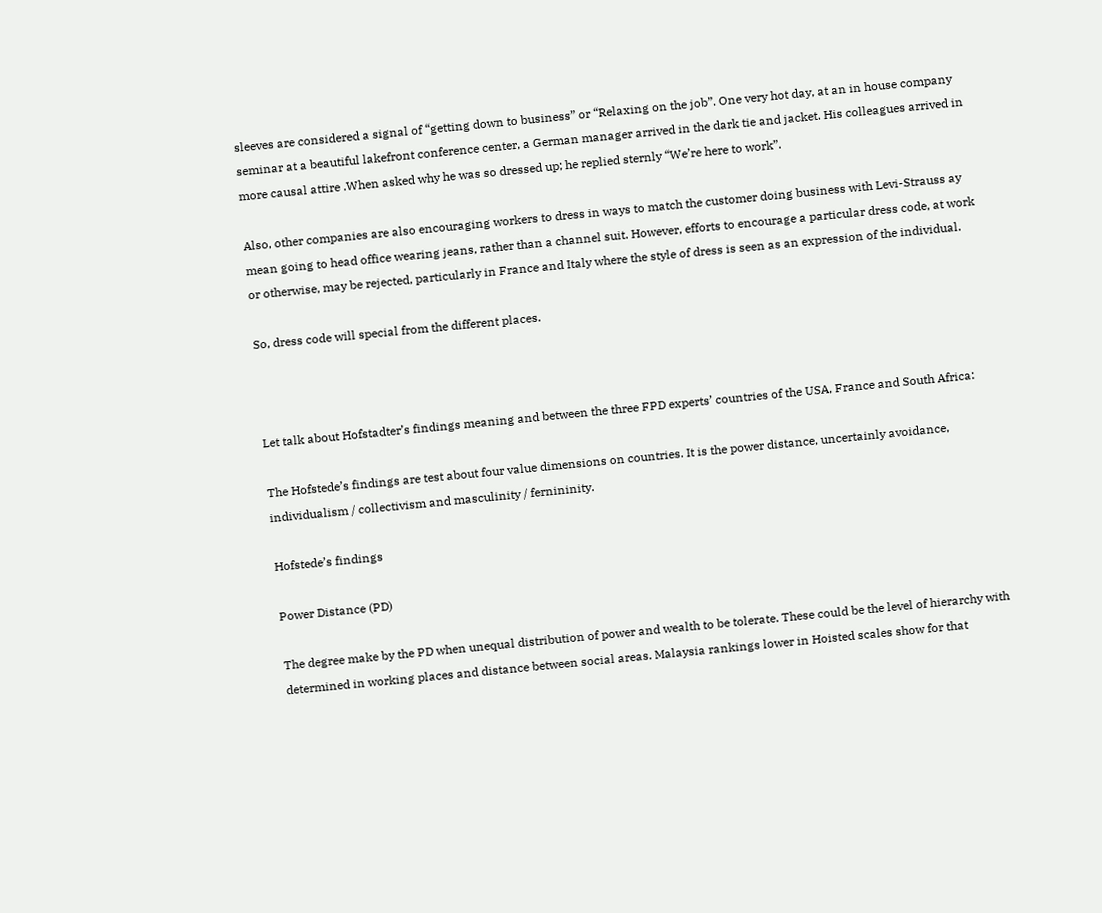sleeves are considered a signal of “getting down to business” or “Relaxing on the job”. One very hot day, at an in house company seminar at a beautiful lakefront conference center, a German manager arrived in the dark tie and jacket. His colleagues arrived in more causal attire .When asked why he was so dressed up; he replied sternly “We’re here to work”.

Also, other companies are also encouraging workers to dress in ways to match the customer doing business with Levi-Strauss ay mean going to head office wearing jeans, rather than a channel suit. However, efforts to encourage a particular dress code, at work or otherwise, may be rejected, particularly in France and Italy where the style of dress is seen as an expression of the individual.

So, dress code will special from the different places.



Let talk about Hofstadter’s findings meaning and between the three FPD experts’ countries of the USA, France and South Africa:

The Hofstede’s findings are test about four value dimensions on countries. It is the power distance, uncertainly avoidance, individualism / collectivism and masculinity / fernininity.

Hofstede’s findings

Power Distance (PD)

The degree make by the PD when unequal distribution of power and wealth to be tolerate. These could be the level of hierarchy with determined in working places and distance between social areas. Malaysia rankings lower in Hoisted scales show for that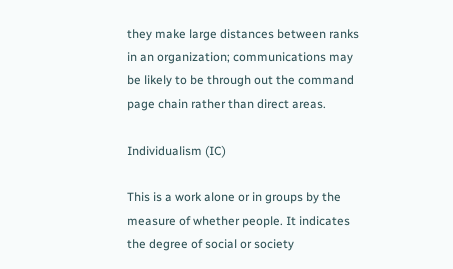they make large distances between ranks in an organization; communications may be likely to be through out the command page chain rather than direct areas.

Individualism (IC)

This is a work alone or in groups by the measure of whether people. It indicates the degree of social or society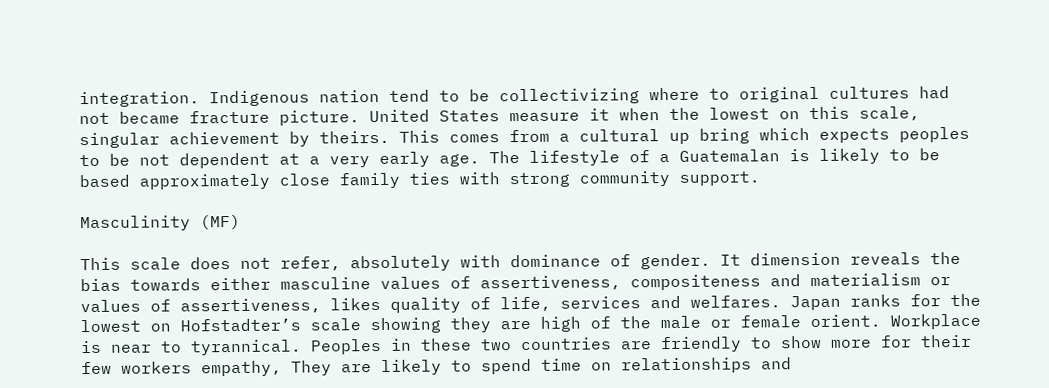integration. Indigenous nation tend to be collectivizing where to original cultures had not became fracture picture. United States measure it when the lowest on this scale, singular achievement by theirs. This comes from a cultural up bring which expects peoples to be not dependent at a very early age. The lifestyle of a Guatemalan is likely to be based approximately close family ties with strong community support.

Masculinity (MF)

This scale does not refer, absolutely with dominance of gender. It dimension reveals the bias towards either masculine values of assertiveness, compositeness and materialism or values of assertiveness, likes quality of life, services and welfares. Japan ranks for the lowest on Hofstadter’s scale showing they are high of the male or female orient. Workplace is near to tyrannical. Peoples in these two countries are friendly to show more for their few workers empathy, They are likely to spend time on relationships and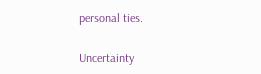personal ties.

Uncertainty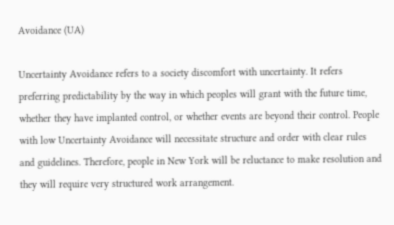Avoidance (UA)

Uncertainty Avoidance refers to a society discomfort with uncertainty. It refers preferring predictability by the way in which peoples will grant with the future time, whether they have implanted control, or whether events are beyond their control. People with low Uncertainty Avoidance will necessitate structure and order with clear rules and guidelines. Therefore, people in New York will be reluctance to make resolution and they will require very structured work arrangement.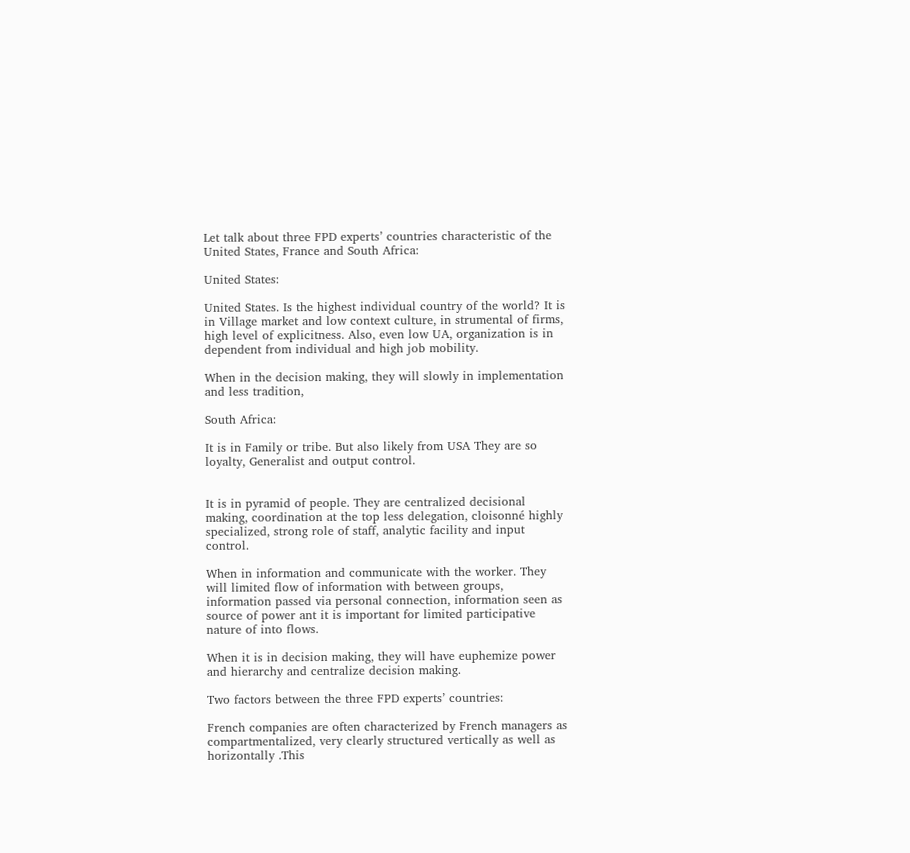Let talk about three FPD experts’ countries characteristic of the United States, France and South Africa:

United States:

United States. Is the highest individual country of the world? It is in Village market and low context culture, in strumental of firms, high level of explicitness. Also, even low UA, organization is in dependent from individual and high job mobility.

When in the decision making, they will slowly in implementation and less tradition,

South Africa:

It is in Family or tribe. But also likely from USA They are so loyalty, Generalist and output control.


It is in pyramid of people. They are centralized decisional making, coordination at the top less delegation, cloisonné highly specialized, strong role of staff, analytic facility and input control.

When in information and communicate with the worker. They will limited flow of information with between groups, information passed via personal connection, information seen as source of power ant it is important for limited participative nature of into flows.

When it is in decision making, they will have euphemize power and hierarchy and centralize decision making.

Two factors between the three FPD experts’ countries:

French companies are often characterized by French managers as compartmentalized, very clearly structured vertically as well as horizontally .This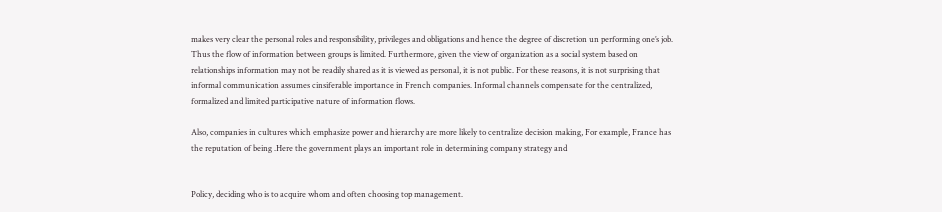makes very clear the personal roles and responsibility, privileges and obligations and hence the degree of discretion un performing one’s job. Thus the flow of information between groups is limited. Furthermore, given the view of organization as a social system based on relationships information may not be readily shared as it is viewed as personal, it is not public. For these reasons, it is not surprising that informal communication assumes cinsiferable importance in French companies. Informal channels compensate for the centralized, formalized and limited participative nature of information flows.

Also, companies in cultures which emphasize power and hierarchy are more likely to centralize decision making, For example, France has the reputation of being .Here the government plays an important role in determining company strategy and


Policy, deciding who is to acquire whom and often choosing top management.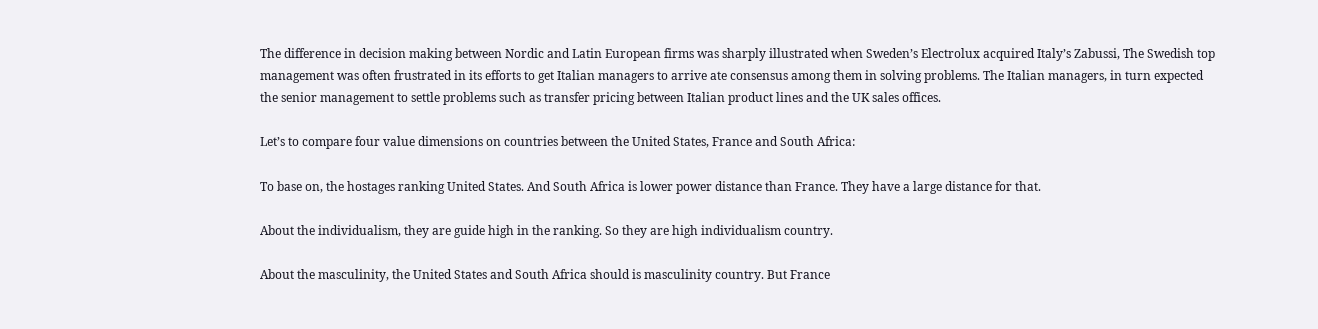The difference in decision making between Nordic and Latin European firms was sharply illustrated when Sweden’s Electrolux acquired Italy’s Zabussi, The Swedish top management was often frustrated in its efforts to get Italian managers to arrive ate consensus among them in solving problems. The Italian managers, in turn expected the senior management to settle problems such as transfer pricing between Italian product lines and the UK sales offices.

Let’s to compare four value dimensions on countries between the United States, France and South Africa:

To base on, the hostages ranking United States. And South Africa is lower power distance than France. They have a large distance for that.

About the individualism, they are guide high in the ranking. So they are high individualism country.

About the masculinity, the United States and South Africa should is masculinity country. But France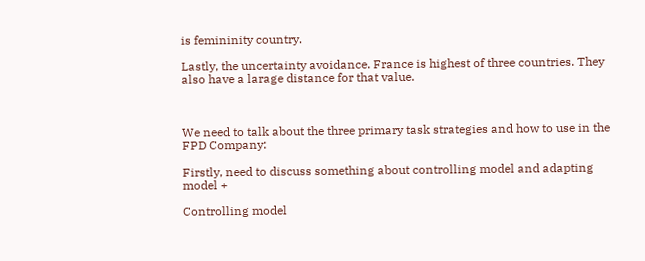is femininity country.

Lastly, the uncertainty avoidance. France is highest of three countries. They also have a larage distance for that value.



We need to talk about the three primary task strategies and how to use in the FPD Company:

Firstly, need to discuss something about controlling model and adapting model +

Controlling model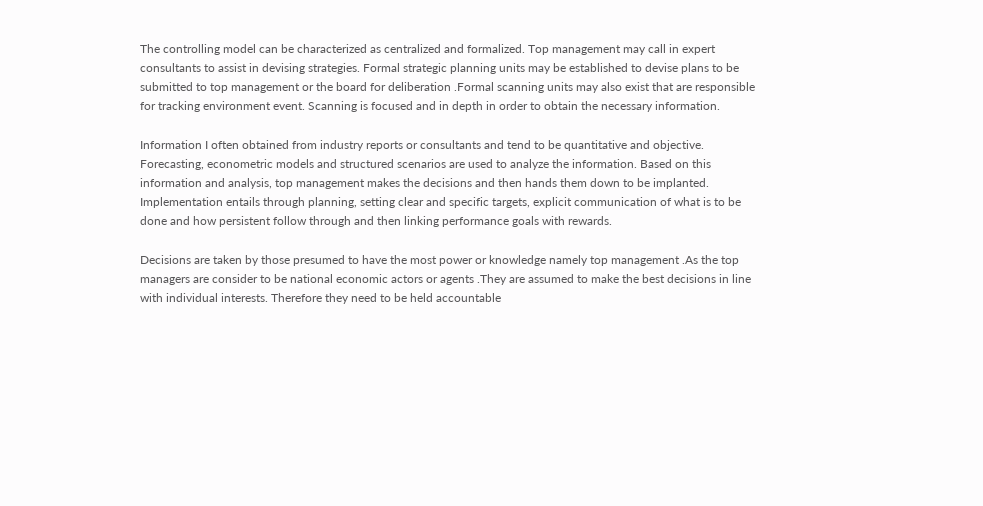The controlling model can be characterized as centralized and formalized. Top management may call in expert consultants to assist in devising strategies. Formal strategic planning units may be established to devise plans to be submitted to top management or the board for deliberation .Formal scanning units may also exist that are responsible for tracking environment event. Scanning is focused and in depth in order to obtain the necessary information.

Information I often obtained from industry reports or consultants and tend to be quantitative and objective. Forecasting, econometric models and structured scenarios are used to analyze the information. Based on this information and analysis, top management makes the decisions and then hands them down to be implanted. Implementation entails through planning, setting clear and specific targets, explicit communication of what is to be done and how persistent follow through and then linking performance goals with rewards.

Decisions are taken by those presumed to have the most power or knowledge namely top management .As the top managers are consider to be national economic actors or agents .They are assumed to make the best decisions in line with individual interests. Therefore they need to be held accountable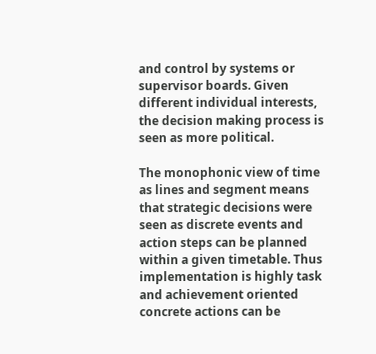and control by systems or supervisor boards. Given different individual interests, the decision making process is seen as more political.

The monophonic view of time as lines and segment means that strategic decisions were seen as discrete events and action steps can be planned within a given timetable. Thus implementation is highly task and achievement oriented concrete actions can be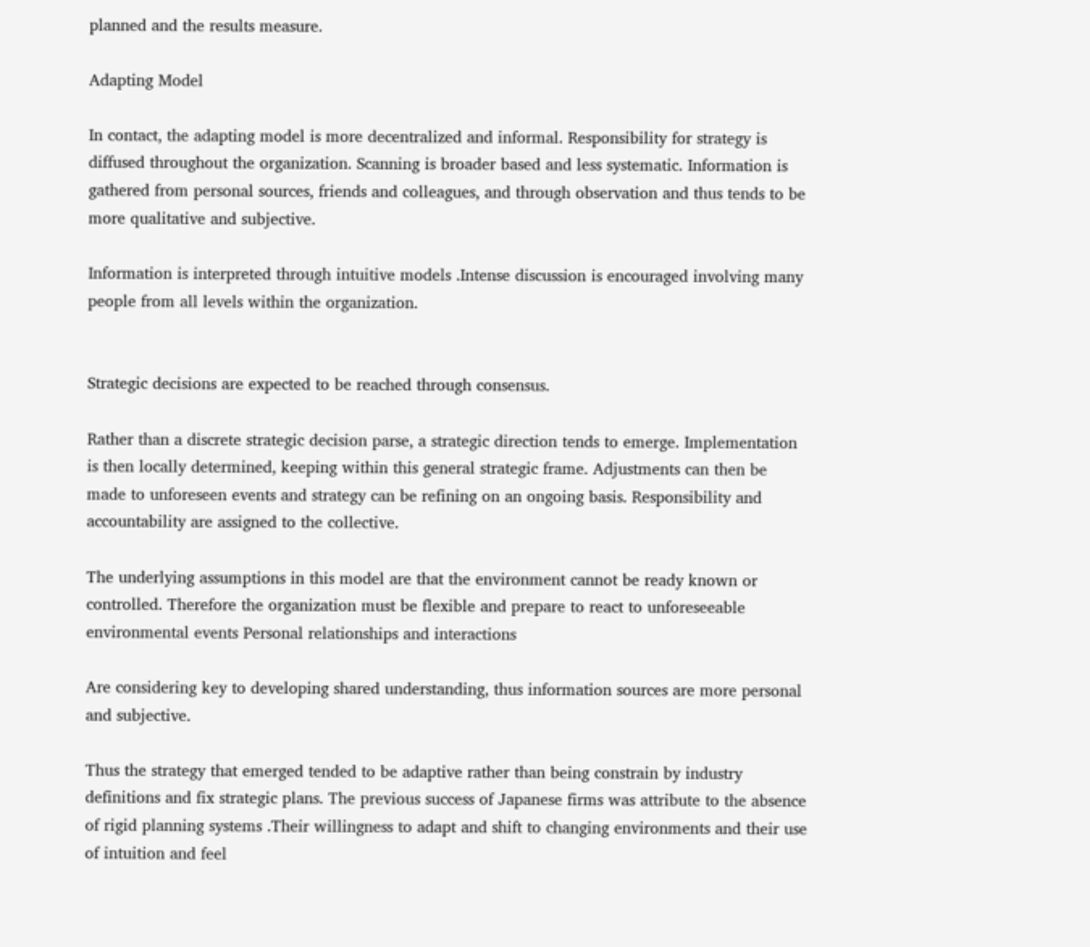planned and the results measure.

Adapting Model

In contact, the adapting model is more decentralized and informal. Responsibility for strategy is diffused throughout the organization. Scanning is broader based and less systematic. Information is gathered from personal sources, friends and colleagues, and through observation and thus tends to be more qualitative and subjective.

Information is interpreted through intuitive models .Intense discussion is encouraged involving many people from all levels within the organization.


Strategic decisions are expected to be reached through consensus.

Rather than a discrete strategic decision parse, a strategic direction tends to emerge. Implementation is then locally determined, keeping within this general strategic frame. Adjustments can then be made to unforeseen events and strategy can be refining on an ongoing basis. Responsibility and accountability are assigned to the collective.

The underlying assumptions in this model are that the environment cannot be ready known or controlled. Therefore the organization must be flexible and prepare to react to unforeseeable environmental events Personal relationships and interactions

Are considering key to developing shared understanding, thus information sources are more personal and subjective.

Thus the strategy that emerged tended to be adaptive rather than being constrain by industry definitions and fix strategic plans. The previous success of Japanese firms was attribute to the absence of rigid planning systems .Their willingness to adapt and shift to changing environments and their use of intuition and feel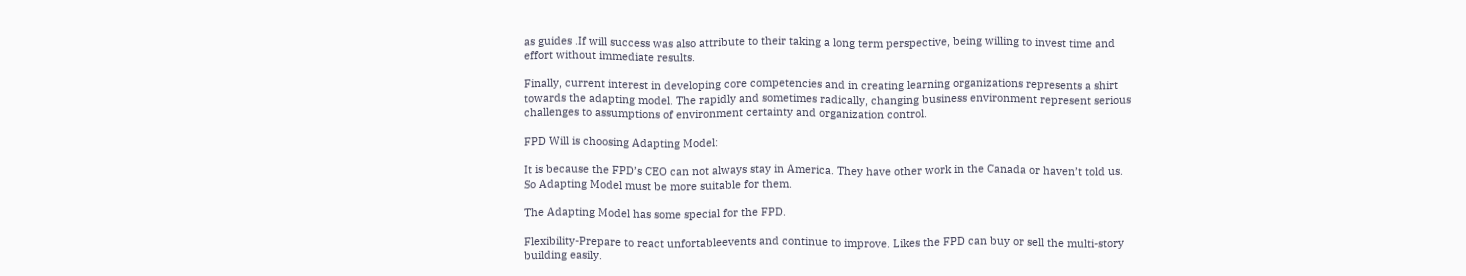as guides .If will success was also attribute to their taking a long term perspective, being willing to invest time and effort without immediate results.

Finally, current interest in developing core competencies and in creating learning organizations represents a shirt towards the adapting model. The rapidly and sometimes radically, changing business environment represent serious challenges to assumptions of environment certainty and organization control.

FPD Will is choosing Adapting Model:

It is because the FPD’s CEO can not always stay in America. They have other work in the Canada or haven’t told us. So Adapting Model must be more suitable for them.

The Adapting Model has some special for the FPD.

Flexibility-Prepare to react unfortableevents and continue to improve. Likes the FPD can buy or sell the multi-story building easily.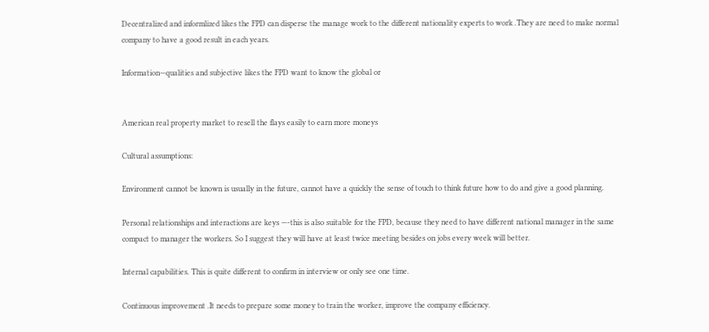Decentralized and informlized likes the FPD can disperse the manage work to the different nationality experts to work .They are need to make normal company to have a good result in each years.

Information—qualities and subjective likes the FPD want to know the global or


American real property market to resell the flays easily to earn more moneys

Cultural assumptions:

Environment cannot be known is usually in the future, cannot have a quickly the sense of touch to think future how to do and give a good planning.

Personal relationships and interactions are keys —-this is also suitable for the FPD, because they need to have different national manager in the same compact to manager the workers. So I suggest they will have at least twice meeting besides on jobs every week will better.

Internal capabilities. This is quite different to confirm in interview or only see one time.

Continuous improvement .It needs to prepare some money to train the worker, improve the company efficiency.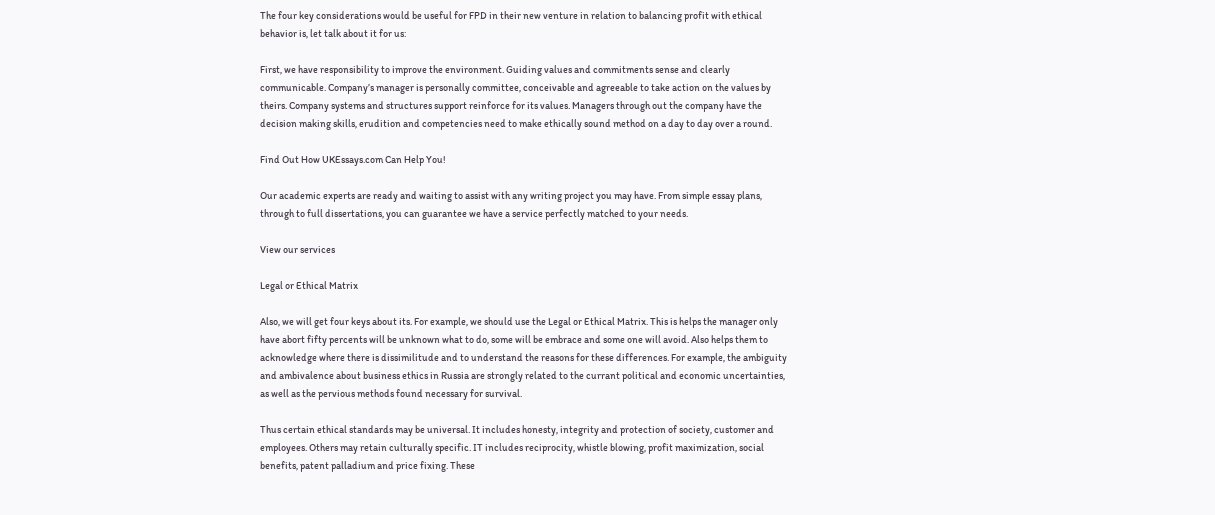The four key considerations would be useful for FPD in their new venture in relation to balancing profit with ethical behavior is, let talk about it for us:

First, we have responsibility to improve the environment. Guiding values and commitments sense and clearly communicable. Company’s manager is personally committee, conceivable and agreeable to take action on the values by theirs. Company systems and structures support reinforce for its values. Managers through out the company have the decision making skills, erudition and competencies need to make ethically sound method on a day to day over a round.

Find Out How UKEssays.com Can Help You!

Our academic experts are ready and waiting to assist with any writing project you may have. From simple essay plans, through to full dissertations, you can guarantee we have a service perfectly matched to your needs.

View our services

Legal or Ethical Matrix

Also, we will get four keys about its. For example, we should use the Legal or Ethical Matrix. This is helps the manager only have abort fifty percents will be unknown what to do, some will be embrace and some one will avoid. Also helps them to acknowledge where there is dissimilitude and to understand the reasons for these differences. For example, the ambiguity and ambivalence about business ethics in Russia are strongly related to the currant political and economic uncertainties, as well as the pervious methods found necessary for survival.

Thus certain ethical standards may be universal. It includes honesty, integrity and protection of society, customer and employees. Others may retain culturally specific. IT includes reciprocity, whistle blowing, profit maximization, social benefits, patent palladium and price fixing. These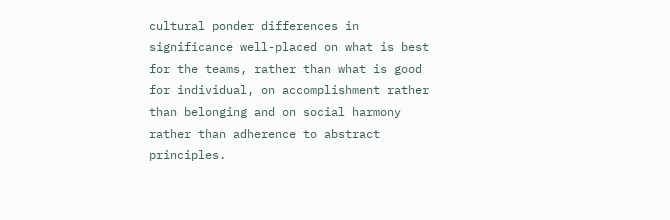cultural ponder differences in significance well-placed on what is best for the teams, rather than what is good for individual, on accomplishment rather than belonging and on social harmony rather than adherence to abstract principles.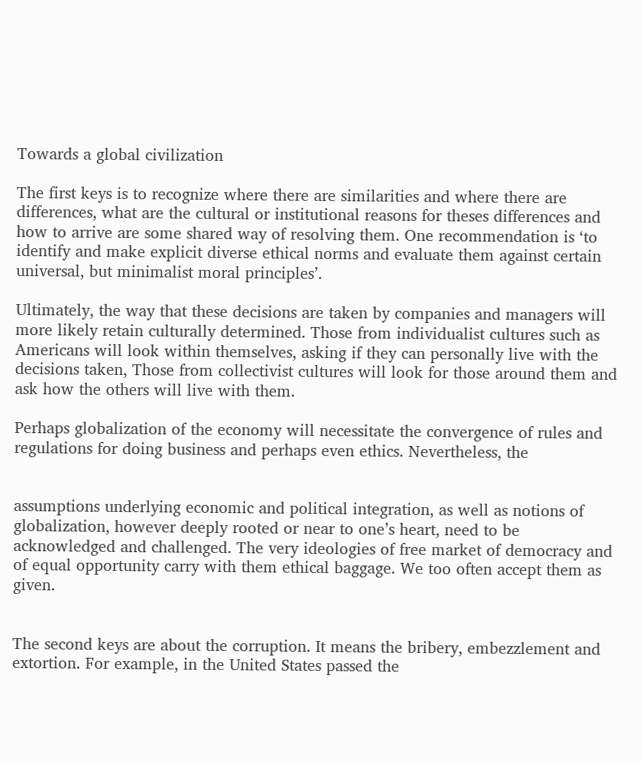Towards a global civilization

The first keys is to recognize where there are similarities and where there are differences, what are the cultural or institutional reasons for theses differences and how to arrive are some shared way of resolving them. One recommendation is ‘to identify and make explicit diverse ethical norms and evaluate them against certain universal, but minimalist moral principles’.

Ultimately, the way that these decisions are taken by companies and managers will more likely retain culturally determined. Those from individualist cultures such as Americans will look within themselves, asking if they can personally live with the decisions taken, Those from collectivist cultures will look for those around them and ask how the others will live with them.

Perhaps globalization of the economy will necessitate the convergence of rules and regulations for doing business and perhaps even ethics. Nevertheless, the


assumptions underlying economic and political integration, as well as notions of globalization, however deeply rooted or near to one’s heart, need to be acknowledged and challenged. The very ideologies of free market of democracy and of equal opportunity carry with them ethical baggage. We too often accept them as given.


The second keys are about the corruption. It means the bribery, embezzlement and extortion. For example, in the United States passed the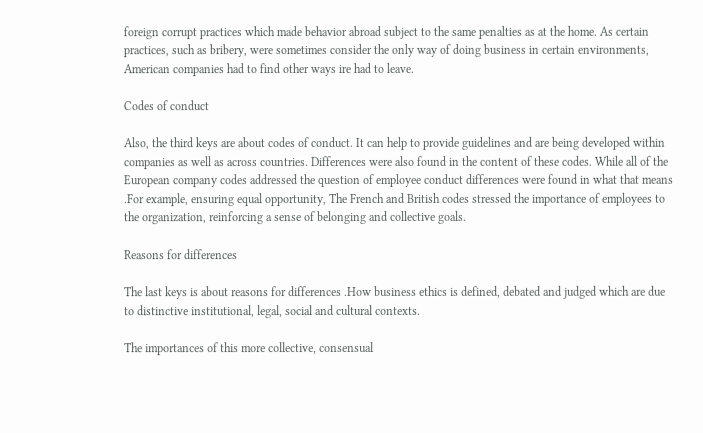foreign corrupt practices which made behavior abroad subject to the same penalties as at the home. As certain practices, such as bribery, were sometimes consider the only way of doing business in certain environments, American companies had to find other ways ire had to leave.

Codes of conduct

Also, the third keys are about codes of conduct. It can help to provide guidelines and are being developed within companies as well as across countries. Differences were also found in the content of these codes. While all of the European company codes addressed the question of employee conduct differences were found in what that means .For example, ensuring equal opportunity, The French and British codes stressed the importance of employees to the organization, reinforcing a sense of belonging and collective goals.

Reasons for differences

The last keys is about reasons for differences .How business ethics is defined, debated and judged which are due to distinctive institutional, legal, social and cultural contexts.

The importances of this more collective, consensual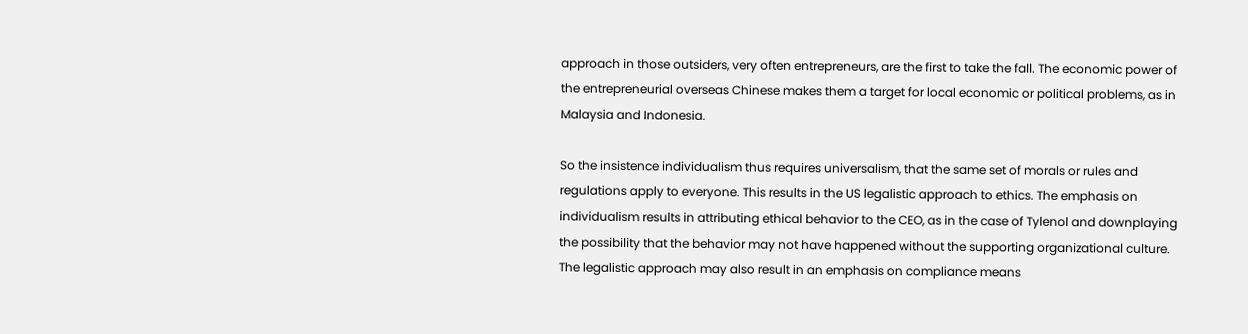approach in those outsiders, very often entrepreneurs, are the first to take the fall. The economic power of the entrepreneurial overseas Chinese makes them a target for local economic or political problems, as in Malaysia and Indonesia.

So the insistence individualism thus requires universalism, that the same set of morals or rules and regulations apply to everyone. This results in the US legalistic approach to ethics. The emphasis on individualism results in attributing ethical behavior to the CEO, as in the case of Tylenol and downplaying the possibility that the behavior may not have happened without the supporting organizational culture. The legalistic approach may also result in an emphasis on compliance means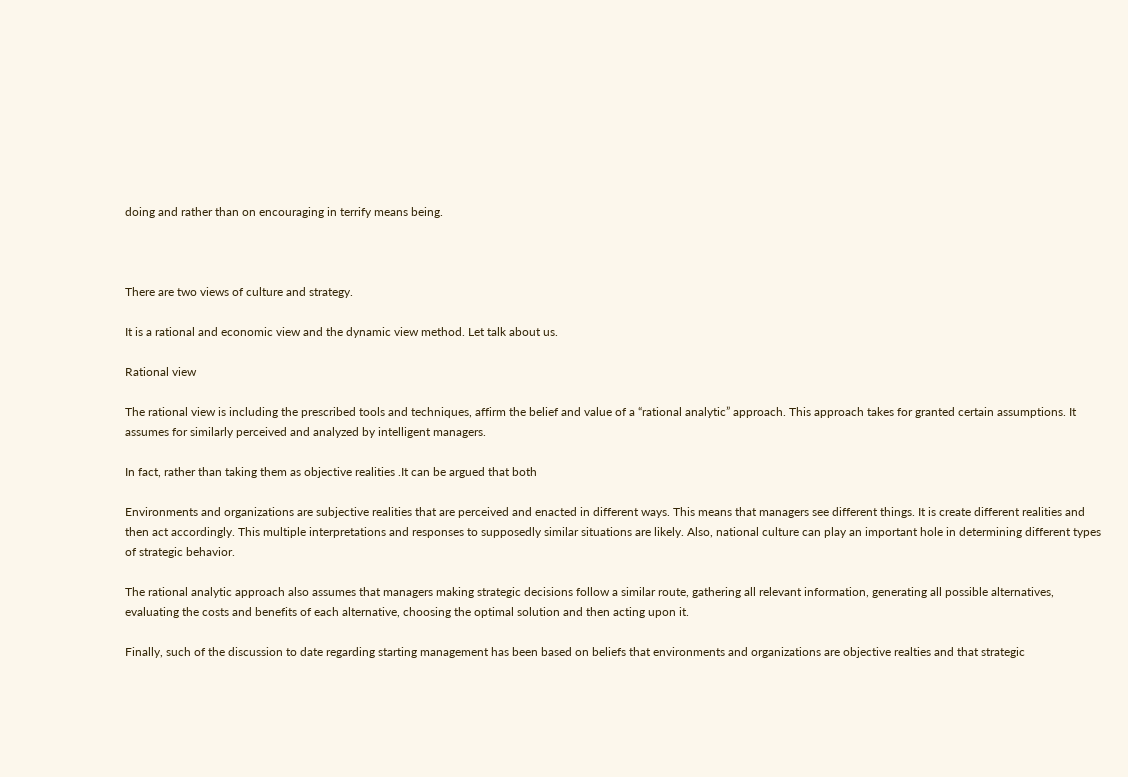doing and rather than on encouraging in terrify means being.



There are two views of culture and strategy.

It is a rational and economic view and the dynamic view method. Let talk about us.

Rational view

The rational view is including the prescribed tools and techniques, affirm the belief and value of a “rational analytic” approach. This approach takes for granted certain assumptions. It assumes for similarly perceived and analyzed by intelligent managers.

In fact, rather than taking them as objective realities .It can be argued that both

Environments and organizations are subjective realities that are perceived and enacted in different ways. This means that managers see different things. It is create different realities and then act accordingly. This multiple interpretations and responses to supposedly similar situations are likely. Also, national culture can play an important hole in determining different types of strategic behavior.

The rational analytic approach also assumes that managers making strategic decisions follow a similar route, gathering all relevant information, generating all possible alternatives, evaluating the costs and benefits of each alternative, choosing the optimal solution and then acting upon it.

Finally, such of the discussion to date regarding starting management has been based on beliefs that environments and organizations are objective realties and that strategic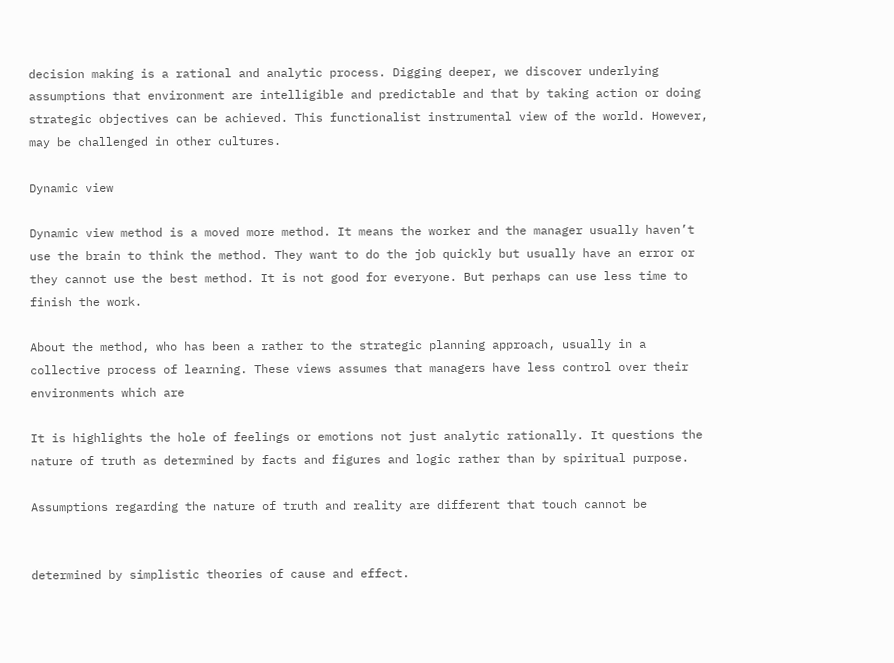decision making is a rational and analytic process. Digging deeper, we discover underlying assumptions that environment are intelligible and predictable and that by taking action or doing strategic objectives can be achieved. This functionalist instrumental view of the world. However, may be challenged in other cultures.

Dynamic view

Dynamic view method is a moved more method. It means the worker and the manager usually haven’t use the brain to think the method. They want to do the job quickly but usually have an error or they cannot use the best method. It is not good for everyone. But perhaps can use less time to finish the work.

About the method, who has been a rather to the strategic planning approach, usually in a collective process of learning. These views assumes that managers have less control over their environments which are

It is highlights the hole of feelings or emotions not just analytic rationally. It questions the nature of truth as determined by facts and figures and logic rather than by spiritual purpose.

Assumptions regarding the nature of truth and reality are different that touch cannot be


determined by simplistic theories of cause and effect.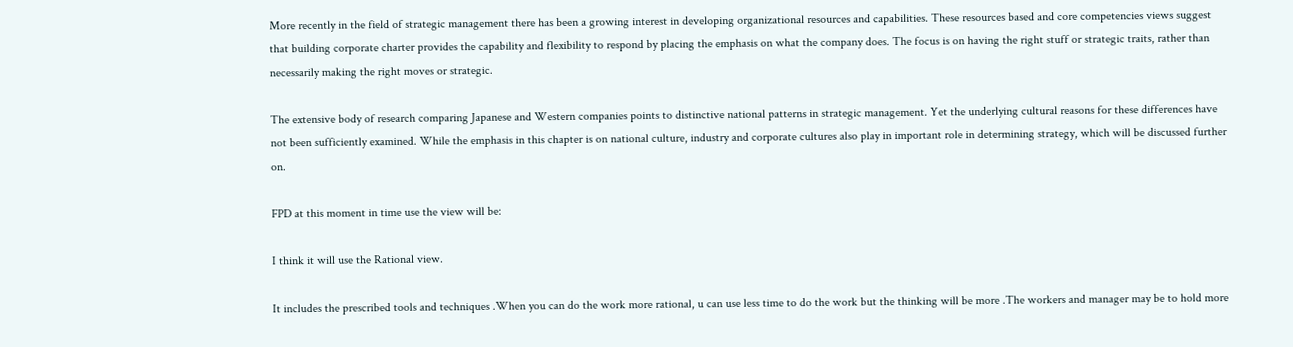More recently in the field of strategic management there has been a growing interest in developing organizational resources and capabilities. These resources based and core competencies views suggest that building corporate charter provides the capability and flexibility to respond by placing the emphasis on what the company does. The focus is on having the right stuff or strategic traits, rather than necessarily making the right moves or strategic.

The extensive body of research comparing Japanese and Western companies points to distinctive national patterns in strategic management. Yet the underlying cultural reasons for these differences have not been sufficiently examined. While the emphasis in this chapter is on national culture, industry and corporate cultures also play in important role in determining strategy, which will be discussed further on.

FPD at this moment in time use the view will be:

I think it will use the Rational view.

It includes the prescribed tools and techniques .When you can do the work more rational, u can use less time to do the work but the thinking will be more .The workers and manager may be to hold more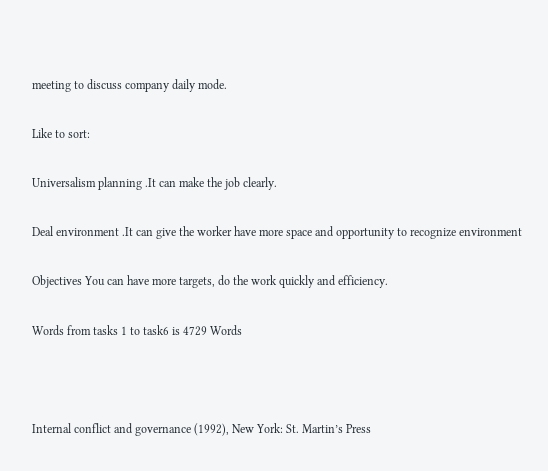meeting to discuss company daily mode.

Like to sort:

Universalism planning .It can make the job clearly.

Deal environment .It can give the worker have more space and opportunity to recognize environment

Objectives You can have more targets, do the work quickly and efficiency.

Words from tasks 1 to task6 is 4729 Words



Internal conflict and governance (1992), New York: St. Martin’s Press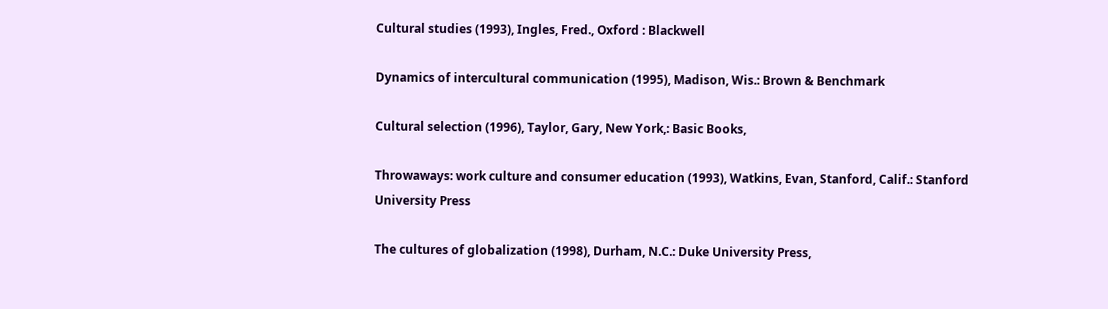Cultural studies (1993), Ingles, Fred., Oxford : Blackwell

Dynamics of intercultural communication (1995), Madison, Wis.: Brown & Benchmark

Cultural selection (1996), Taylor, Gary, New York,: Basic Books,

Throwaways: work culture and consumer education (1993), Watkins, Evan, Stanford, Calif.: Stanford University Press

The cultures of globalization (1998), Durham, N.C.: Duke University Press,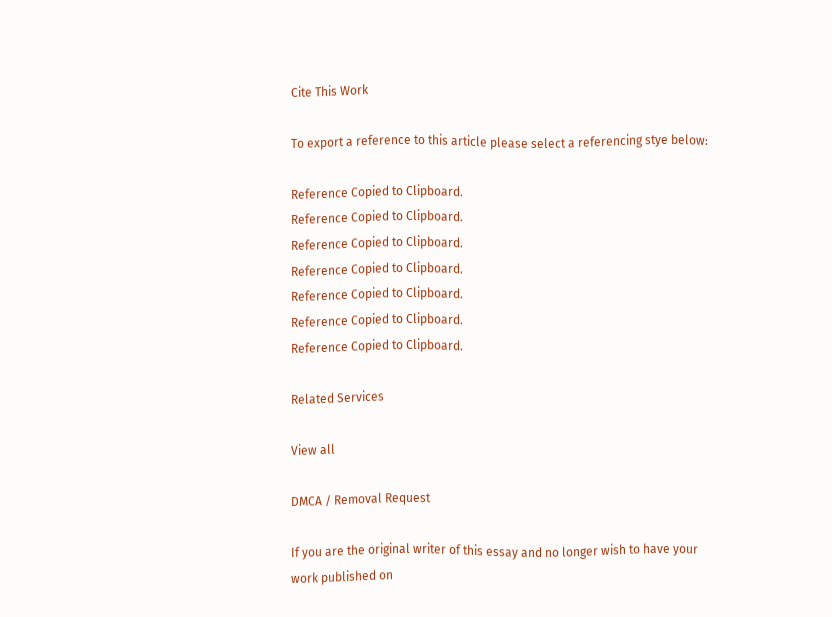Cite This Work

To export a reference to this article please select a referencing stye below:

Reference Copied to Clipboard.
Reference Copied to Clipboard.
Reference Copied to Clipboard.
Reference Copied to Clipboard.
Reference Copied to Clipboard.
Reference Copied to Clipboard.
Reference Copied to Clipboard.

Related Services

View all

DMCA / Removal Request

If you are the original writer of this essay and no longer wish to have your work published on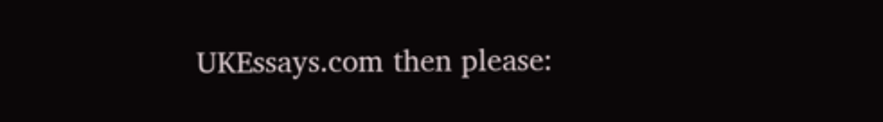UKEssays.com then please: